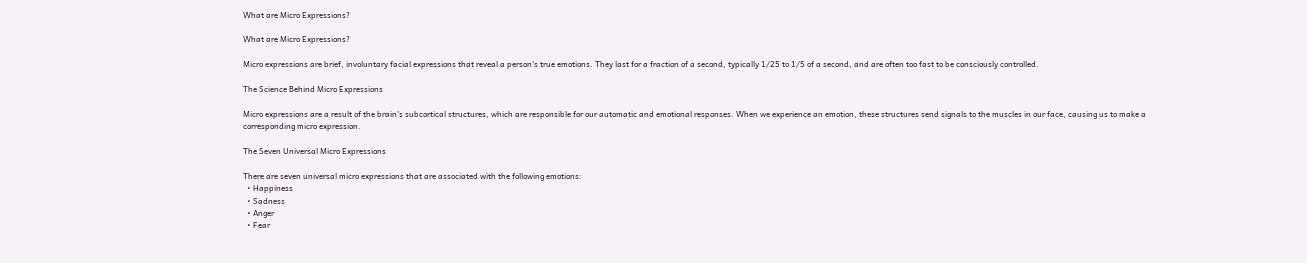What are Micro Expressions?

What are Micro Expressions?

Micro expressions are brief, involuntary facial expressions that reveal a person's true emotions. They last for a fraction of a second, typically 1/25 to 1/5 of a second, and are often too fast to be consciously controlled.

The Science Behind Micro Expressions

Micro expressions are a result of the brain's subcortical structures, which are responsible for our automatic and emotional responses. When we experience an emotion, these structures send signals to the muscles in our face, causing us to make a corresponding micro expression.

The Seven Universal Micro Expressions

There are seven universal micro expressions that are associated with the following emotions:
  • Happiness
  • Sadness
  • Anger
  • Fear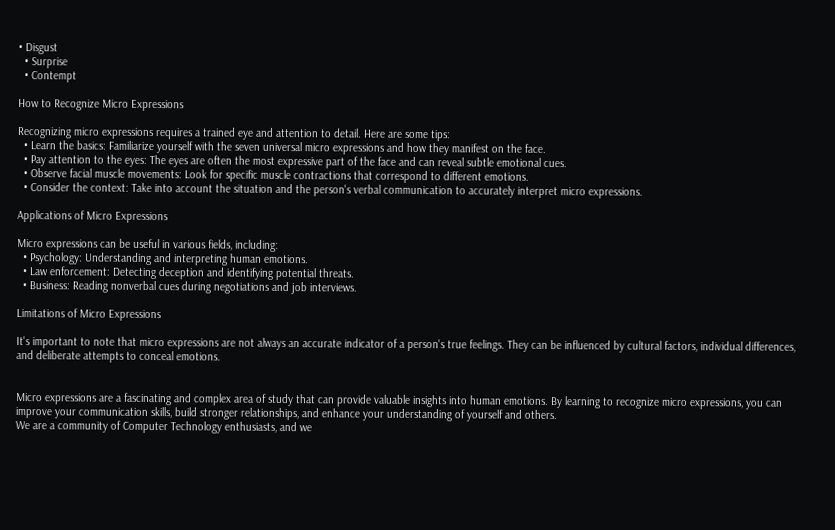• Disgust
  • Surprise
  • Contempt

How to Recognize Micro Expressions

Recognizing micro expressions requires a trained eye and attention to detail. Here are some tips:
  • Learn the basics: Familiarize yourself with the seven universal micro expressions and how they manifest on the face.
  • Pay attention to the eyes: The eyes are often the most expressive part of the face and can reveal subtle emotional cues.
  • Observe facial muscle movements: Look for specific muscle contractions that correspond to different emotions.
  • Consider the context: Take into account the situation and the person's verbal communication to accurately interpret micro expressions.

Applications of Micro Expressions

Micro expressions can be useful in various fields, including:
  • Psychology: Understanding and interpreting human emotions.
  • Law enforcement: Detecting deception and identifying potential threats.
  • Business: Reading nonverbal cues during negotiations and job interviews.

Limitations of Micro Expressions

It's important to note that micro expressions are not always an accurate indicator of a person's true feelings. They can be influenced by cultural factors, individual differences, and deliberate attempts to conceal emotions.


Micro expressions are a fascinating and complex area of study that can provide valuable insights into human emotions. By learning to recognize micro expressions, you can improve your communication skills, build stronger relationships, and enhance your understanding of yourself and others.
We are a community of Computer Technology enthusiasts, and we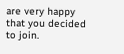are very happy that you decided to join.